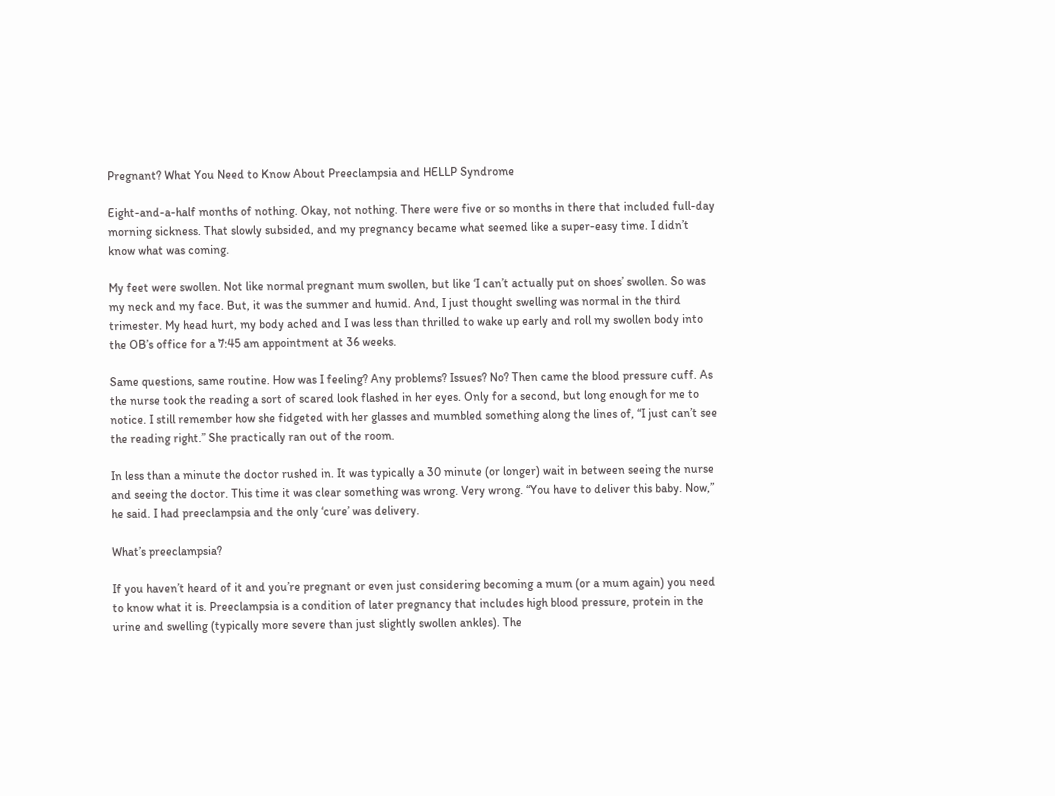Pregnant? What You Need to Know About Preeclampsia and HELLP Syndrome

Eight-and-a-half months of nothing. Okay, not nothing. There were five or so months in there that included full-day morning sickness. That slowly subsided, and my pregnancy became what seemed like a super-easy time. I didn’t know what was coming.

My feet were swollen. Not like normal pregnant mum swollen, but like ‘I can’t actually put on shoes’ swollen. So was my neck and my face. But, it was the summer and humid. And, I just thought swelling was normal in the third trimester. My head hurt, my body ached and I was less than thrilled to wake up early and roll my swollen body into the OB’s office for a 7:45 am appointment at 36 weeks.

Same questions, same routine. How was I feeling? Any problems? Issues? No? Then came the blood pressure cuff. As the nurse took the reading a sort of scared look flashed in her eyes. Only for a second, but long enough for me to notice. I still remember how she fidgeted with her glasses and mumbled something along the lines of, “I just can’t see the reading right.” She practically ran out of the room.

In less than a minute the doctor rushed in. It was typically a 30 minute (or longer) wait in between seeing the nurse and seeing the doctor. This time it was clear something was wrong. Very wrong. “You have to deliver this baby. Now,” he said. I had preeclampsia and the only ‘cure’ was delivery.

What’s preeclampsia?

If you haven’t heard of it and you’re pregnant or even just considering becoming a mum (or a mum again) you need to know what it is. Preeclampsia is a condition of later pregnancy that includes high blood pressure, protein in the urine and swelling (typically more severe than just slightly swollen ankles). The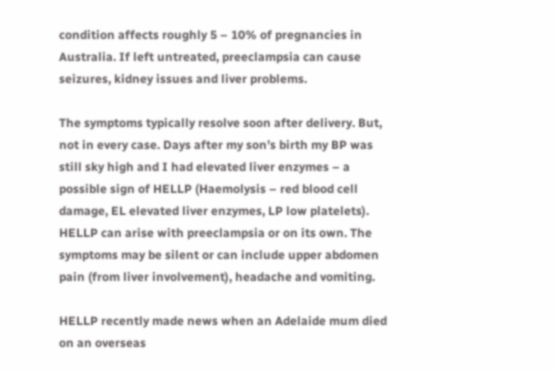condition affects roughly 5 – 10% of pregnancies in Australia. If left untreated, preeclampsia can cause seizures, kidney issues and liver problems.

The symptoms typically resolve soon after delivery. But, not in every case. Days after my son’s birth my BP was still sky high and I had elevated liver enzymes – a possible sign of HELLP (Haemolysis – red blood cell damage, EL elevated liver enzymes, LP low platelets). HELLP can arise with preeclampsia or on its own. The symptoms may be silent or can include upper abdomen pain (from liver involvement), headache and vomiting.

HELLP recently made news when an Adelaide mum died on an overseas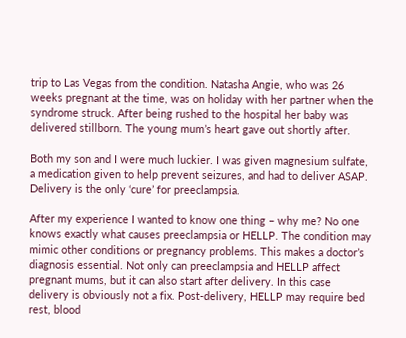trip to Las Vegas from the condition. Natasha Angie, who was 26 weeks pregnant at the time, was on holiday with her partner when the syndrome struck. After being rushed to the hospital her baby was delivered stillborn. The young mum’s heart gave out shortly after.

Both my son and I were much luckier. I was given magnesium sulfate, a medication given to help prevent seizures, and had to deliver ASAP. Delivery is the only ‘cure’ for preeclampsia.

After my experience I wanted to know one thing – why me? No one knows exactly what causes preeclampsia or HELLP. The condition may mimic other conditions or pregnancy problems. This makes a doctor’s diagnosis essential. Not only can preeclampsia and HELLP affect pregnant mums, but it can also start after delivery. In this case delivery is obviously not a fix. Post-delivery, HELLP may require bed rest, blood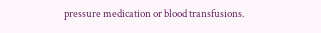pressure medication or blood transfusions.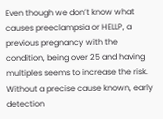Even though we don’t know what causes preeclampsia or HELLP, a previous pregnancy with the condition, being over 25 and having multiples seems to increase the risk. Without a precise cause known, early detection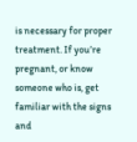is necessary for proper treatment. If you’re pregnant, or know someone who is, get familiar with the signs and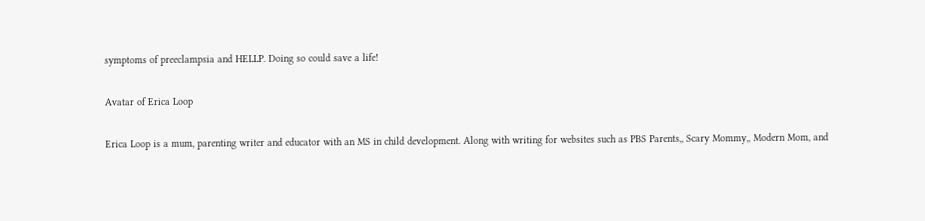symptoms of preeclampsia and HELLP. Doing so could save a life!

Avatar of Erica Loop

Erica Loop is a mum, parenting writer and educator with an MS in child development. Along with writing for websites such as PBS Parents,, Scary Mommy,, Modern Mom, and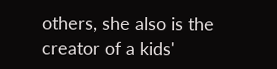others, she also is the creator of a kids'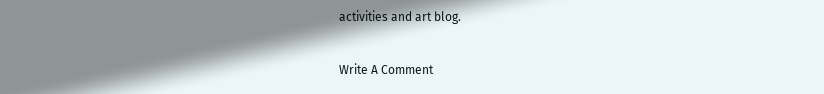activities and art blog.

Write A Comment